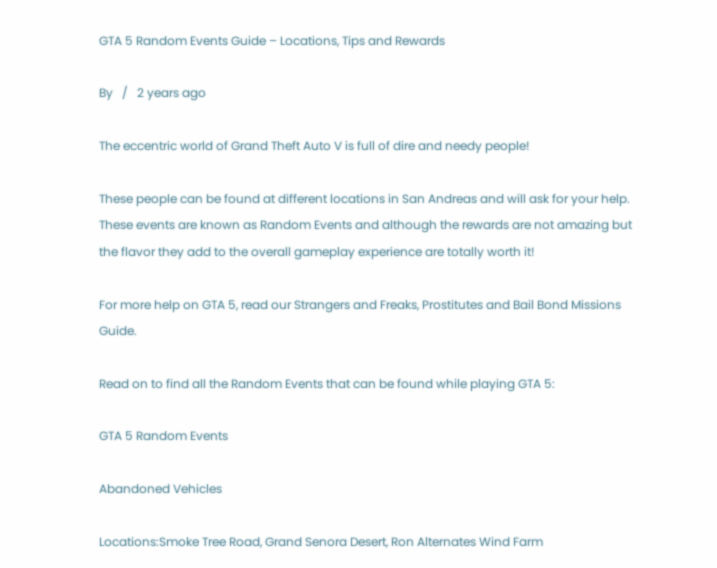GTA 5 Random Events Guide – Locations, Tips and Rewards

By   /   2 years ago

The eccentric world of Grand Theft Auto V is full of dire and needy people!

These people can be found at different locations in San Andreas and will ask for your help. These events are known as Random Events and although the rewards are not amazing but the flavor they add to the overall gameplay experience are totally worth it!

For more help on GTA 5, read our Strangers and Freaks, Prostitutes and Bail Bond Missions Guide.

Read on to find all the Random Events that can be found while playing GTA 5:

GTA 5 Random Events

Abandoned Vehicles

Locations:Smoke Tree Road, Grand Senora Desert, Ron Alternates Wind Farm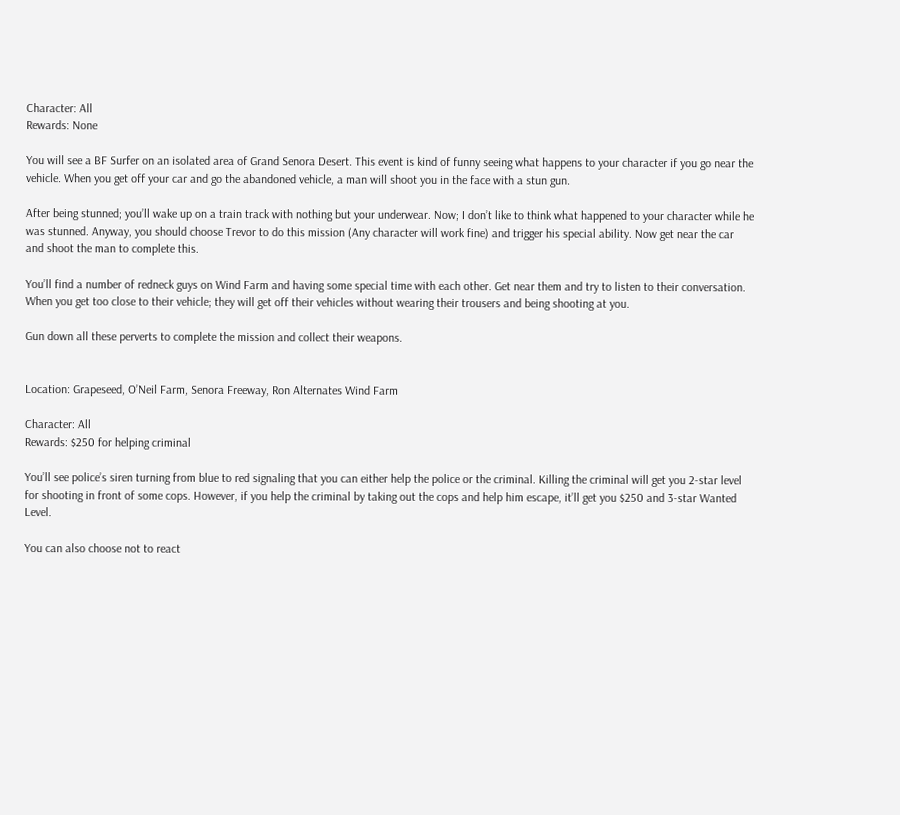Character: All
Rewards: None

You will see a BF Surfer on an isolated area of Grand Senora Desert. This event is kind of funny seeing what happens to your character if you go near the vehicle. When you get off your car and go the abandoned vehicle, a man will shoot you in the face with a stun gun.

After being stunned; you’ll wake up on a train track with nothing but your underwear. Now; I don’t like to think what happened to your character while he was stunned. Anyway, you should choose Trevor to do this mission (Any character will work fine) and trigger his special ability. Now get near the car and shoot the man to complete this.

You’ll find a number of redneck guys on Wind Farm and having some special time with each other. Get near them and try to listen to their conversation. When you get too close to their vehicle; they will get off their vehicles without wearing their trousers and being shooting at you.

Gun down all these perverts to complete the mission and collect their weapons.


Location: Grapeseed, O’Neil Farm, Senora Freeway, Ron Alternates Wind Farm

Character: All
Rewards: $250 for helping criminal

You’ll see police’s siren turning from blue to red signaling that you can either help the police or the criminal. Killing the criminal will get you 2-star level for shooting in front of some cops. However, if you help the criminal by taking out the cops and help him escape, it’ll get you $250 and 3-star Wanted Level.

You can also choose not to react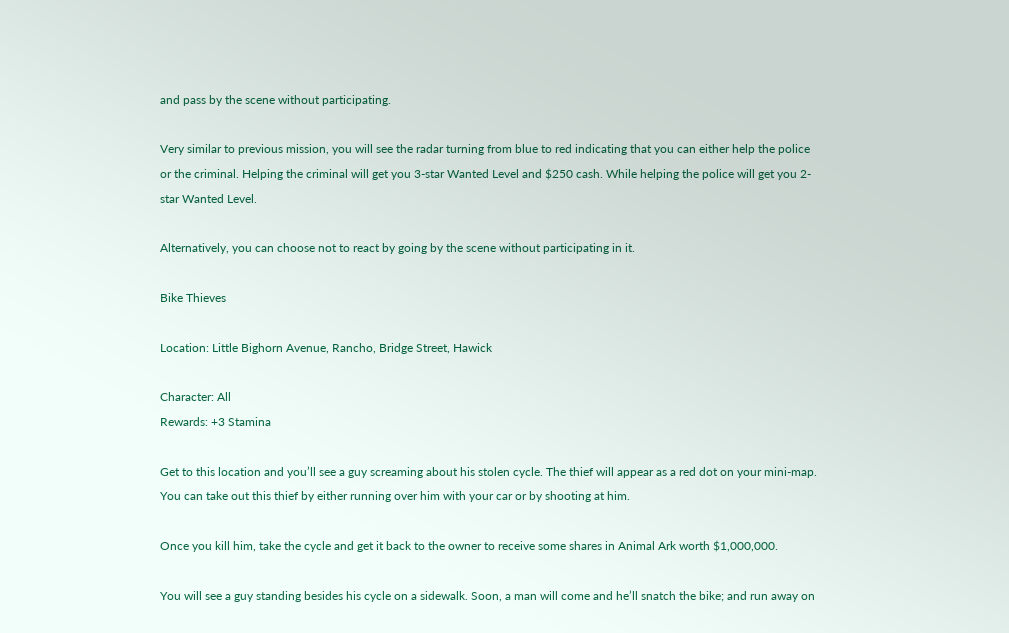and pass by the scene without participating.

Very similar to previous mission, you will see the radar turning from blue to red indicating that you can either help the police or the criminal. Helping the criminal will get you 3-star Wanted Level and $250 cash. While helping the police will get you 2-star Wanted Level.

Alternatively, you can choose not to react by going by the scene without participating in it.

Bike Thieves

Location: Little Bighorn Avenue, Rancho, Bridge Street, Hawick

Character: All
Rewards: +3 Stamina

Get to this location and you’ll see a guy screaming about his stolen cycle. The thief will appear as a red dot on your mini-map. You can take out this thief by either running over him with your car or by shooting at him.

Once you kill him, take the cycle and get it back to the owner to receive some shares in Animal Ark worth $1,000,000.

You will see a guy standing besides his cycle on a sidewalk. Soon, a man will come and he’ll snatch the bike; and run away on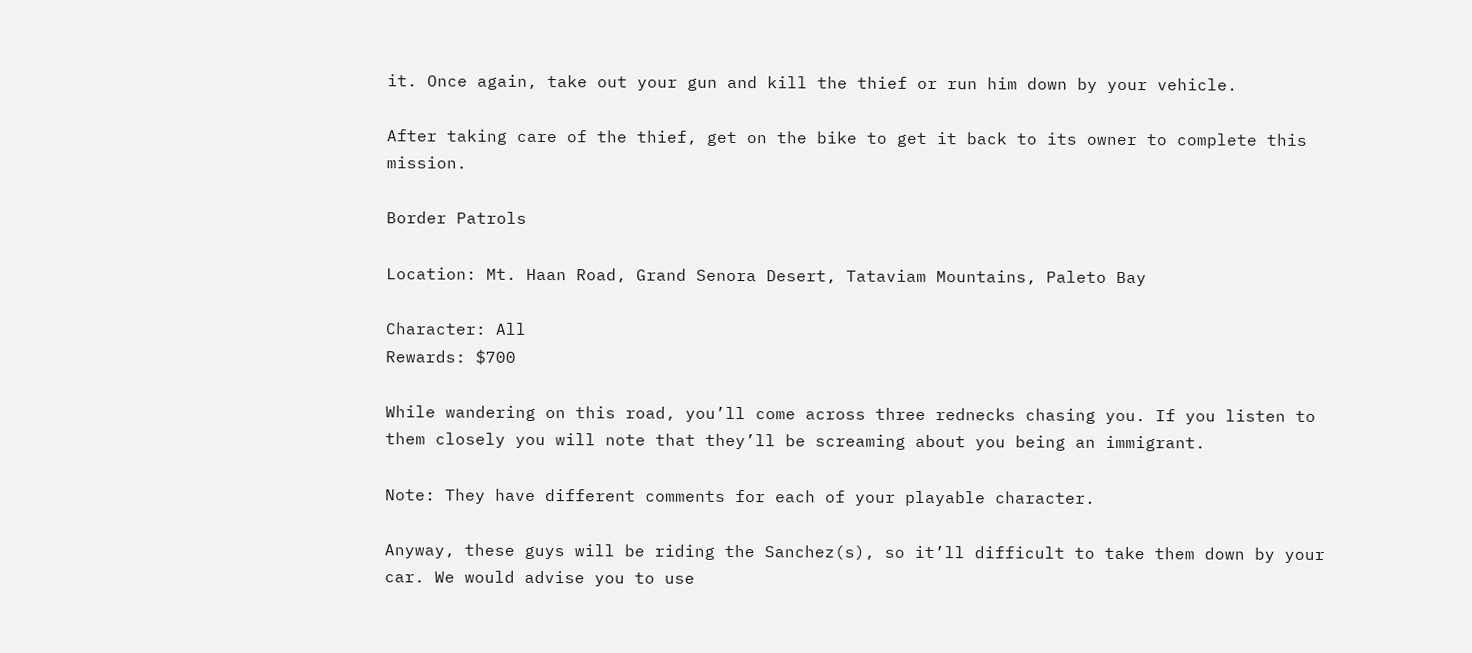it. Once again, take out your gun and kill the thief or run him down by your vehicle.

After taking care of the thief, get on the bike to get it back to its owner to complete this mission.

Border Patrols

Location: Mt. Haan Road, Grand Senora Desert, Tataviam Mountains, Paleto Bay

Character: All
Rewards: $700

While wandering on this road, you’ll come across three rednecks chasing you. If you listen to them closely you will note that they’ll be screaming about you being an immigrant.

Note: They have different comments for each of your playable character.

Anyway, these guys will be riding the Sanchez(s), so it’ll difficult to take them down by your car. We would advise you to use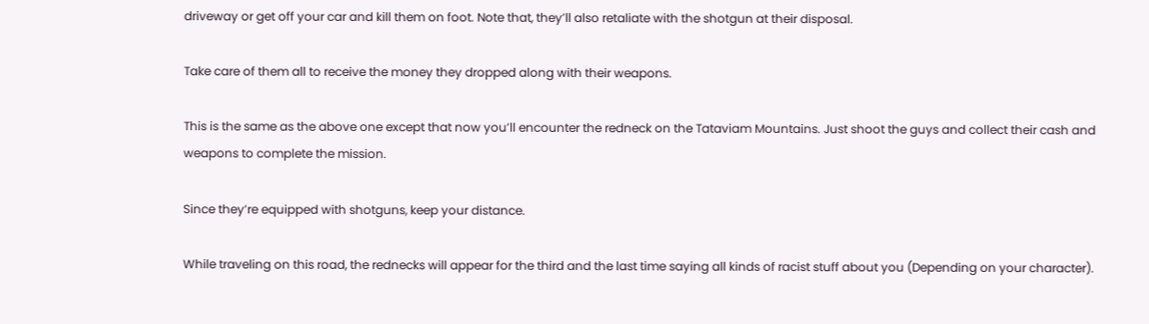driveway or get off your car and kill them on foot. Note that, they’ll also retaliate with the shotgun at their disposal.

Take care of them all to receive the money they dropped along with their weapons.

This is the same as the above one except that now you’ll encounter the redneck on the Tataviam Mountains. Just shoot the guys and collect their cash and weapons to complete the mission.

Since they’re equipped with shotguns, keep your distance.

While traveling on this road, the rednecks will appear for the third and the last time saying all kinds of racist stuff about you (Depending on your character).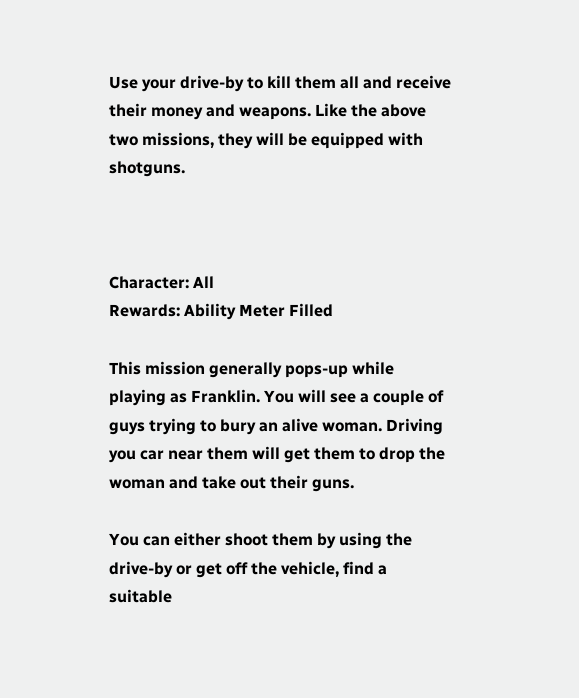Use your drive-by to kill them all and receive their money and weapons. Like the above two missions, they will be equipped with shotguns.



Character: All
Rewards: Ability Meter Filled

This mission generally pops-up while playing as Franklin. You will see a couple of guys trying to bury an alive woman. Driving you car near them will get them to drop the woman and take out their guns.

You can either shoot them by using the drive-by or get off the vehicle, find a suitable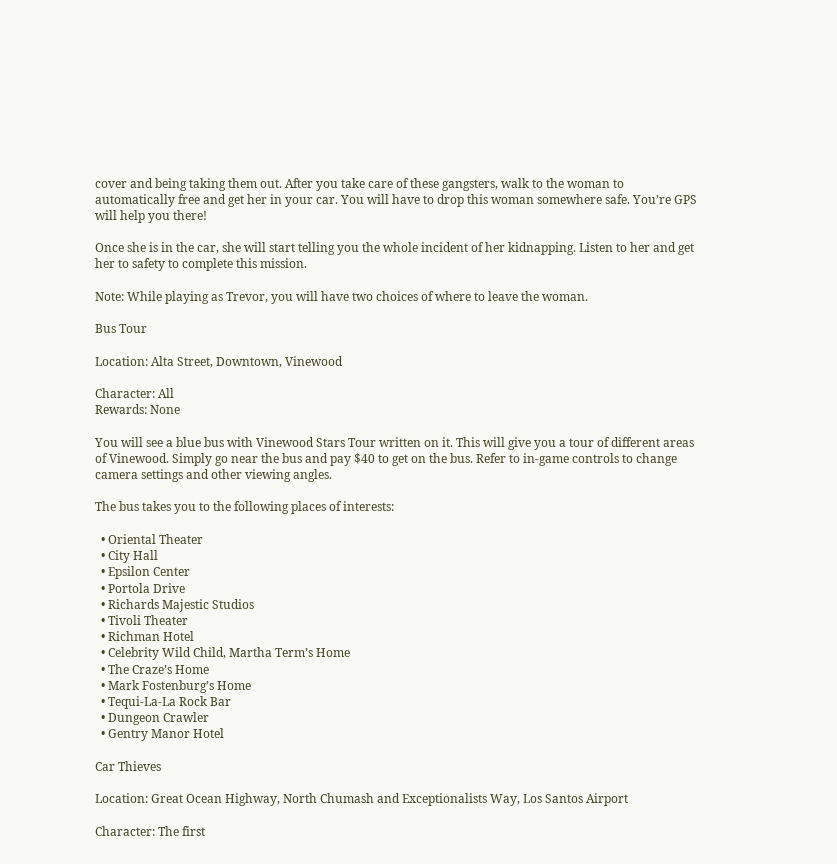cover and being taking them out. After you take care of these gangsters, walk to the woman to automatically free and get her in your car. You will have to drop this woman somewhere safe. You’re GPS will help you there!

Once she is in the car, she will start telling you the whole incident of her kidnapping. Listen to her and get her to safety to complete this mission.

Note: While playing as Trevor, you will have two choices of where to leave the woman.

Bus Tour

Location: Alta Street, Downtown, Vinewood

Character: All
Rewards: None

You will see a blue bus with Vinewood Stars Tour written on it. This will give you a tour of different areas of Vinewood. Simply go near the bus and pay $40 to get on the bus. Refer to in-game controls to change camera settings and other viewing angles.

The bus takes you to the following places of interests:

  • Oriental Theater
  • City Hall
  • Epsilon Center
  • Portola Drive
  • Richards Majestic Studios
  • Tivoli Theater
  • Richman Hotel
  • Celebrity Wild Child, Martha Term’s Home
  • The Craze’s Home
  • Mark Fostenburg’s Home
  • Tequi-La-La Rock Bar
  • Dungeon Crawler
  • Gentry Manor Hotel

Car Thieves

Location: Great Ocean Highway, North Chumash and Exceptionalists Way, Los Santos Airport

Character: The first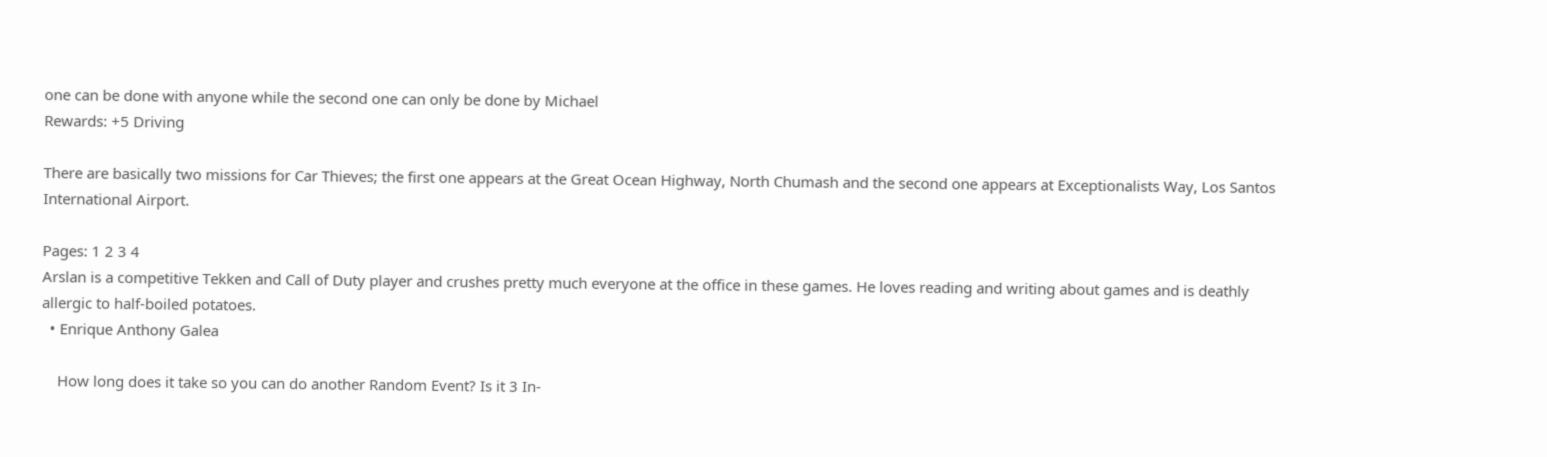one can be done with anyone while the second one can only be done by Michael
Rewards: +5 Driving

There are basically two missions for Car Thieves; the first one appears at the Great Ocean Highway, North Chumash and the second one appears at Exceptionalists Way, Los Santos International Airport.

Pages: 1 2 3 4
Arslan is a competitive Tekken and Call of Duty player and crushes pretty much everyone at the office in these games. He loves reading and writing about games and is deathly allergic to half-boiled potatoes.
  • Enrique Anthony Galea

    How long does it take so you can do another Random Event? Is it 3 In-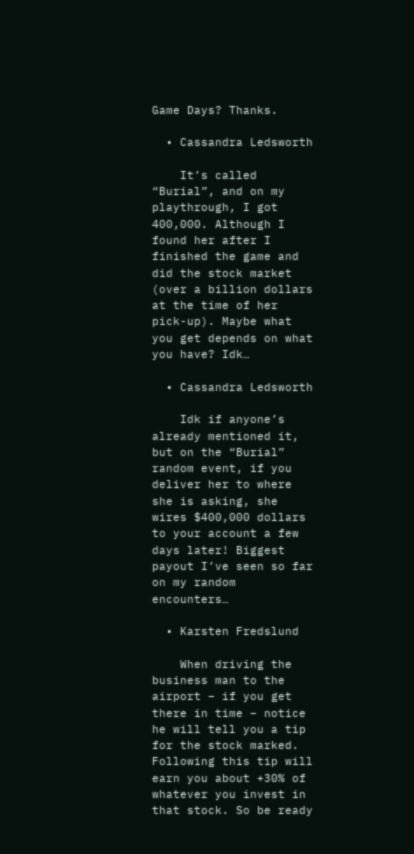Game Days? Thanks.

  • Cassandra Ledsworth

    It’s called “Burial”, and on my playthrough, I got 400,000. Although I found her after I finished the game and did the stock market (over a billion dollars at the time of her pick-up). Maybe what you get depends on what you have? Idk…

  • Cassandra Ledsworth

    Idk if anyone’s already mentioned it, but on the “Burial” random event, if you deliver her to where she is asking, she wires $400,000 dollars to your account a few days later! Biggest payout I’ve seen so far on my random encounters…

  • Karsten Fredslund

    When driving the business man to the airport – if you get there in time – notice he will tell you a tip for the stock marked. Following this tip will earn you about +30% of whatever you invest in that stock. So be ready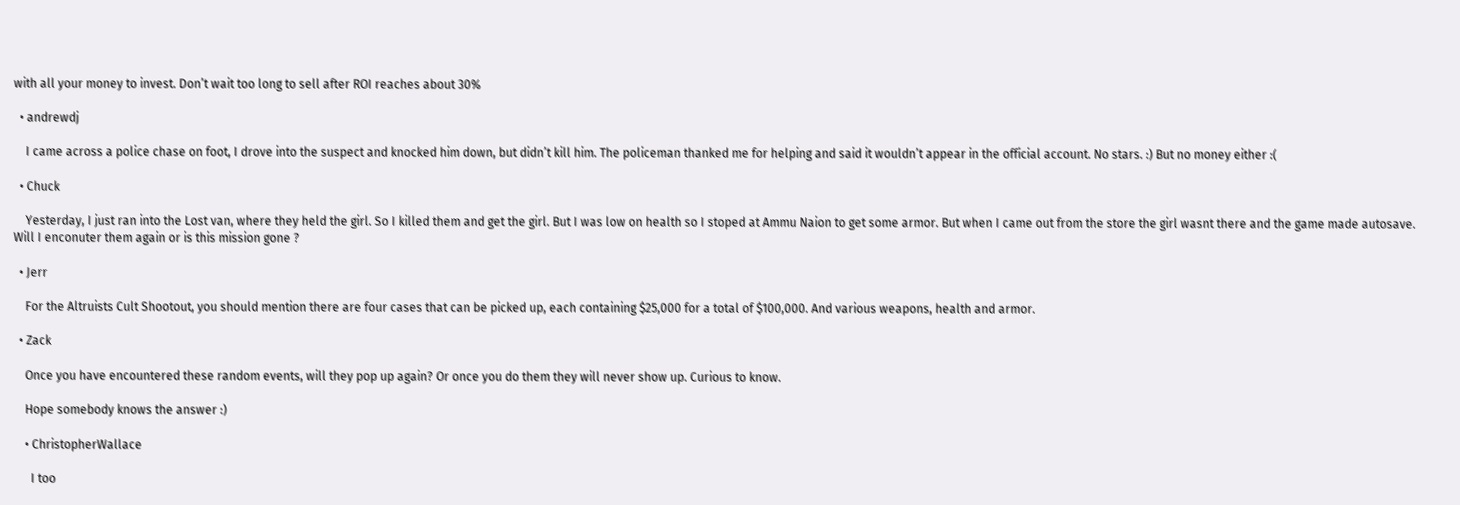with all your money to invest. Don’t wait too long to sell after ROI reaches about 30%

  • andrewdj

    I came across a police chase on foot, I drove into the suspect and knocked him down, but didn’t kill him. The policeman thanked me for helping and said it wouldn’t appear in the official account. No stars. :) But no money either :(

  • Chuck

    Yesterday, I just ran into the Lost van, where they held the girl. So I killed them and get the girl. But I was low on health so I stoped at Ammu Naion to get some armor. But when I came out from the store the girl wasnt there and the game made autosave. Will I enconuter them again or is this mission gone ?

  • Jerr

    For the Altruists Cult Shootout, you should mention there are four cases that can be picked up, each containing $25,000 for a total of $100,000. And various weapons, health and armor.

  • Zack

    Once you have encountered these random events, will they pop up again? Or once you do them they will never show up. Curious to know.

    Hope somebody knows the answer :)

    • ChristopherWallace

      I too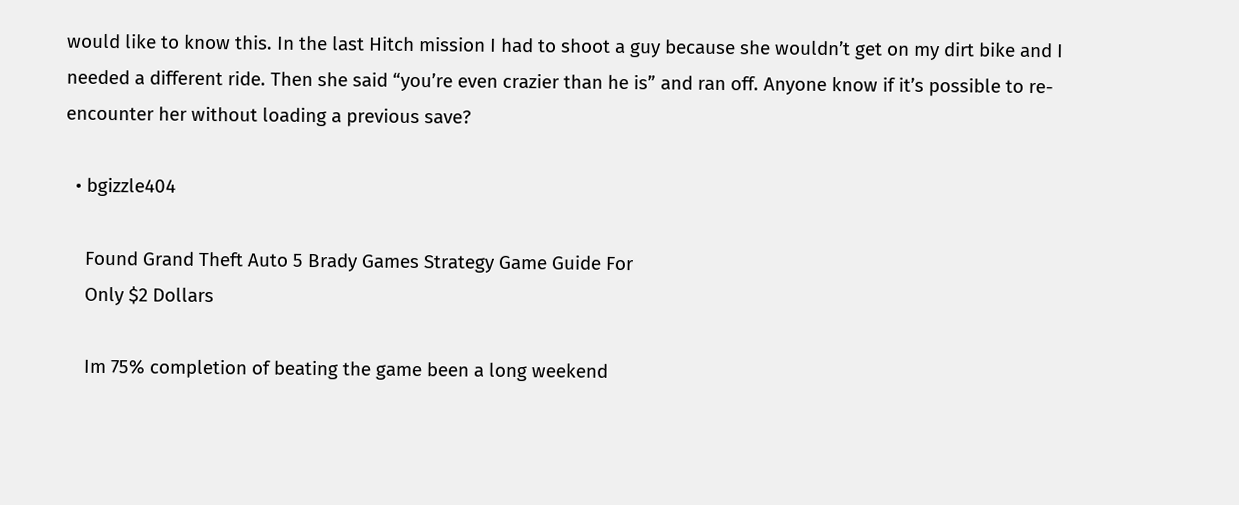would like to know this. In the last Hitch mission I had to shoot a guy because she wouldn’t get on my dirt bike and I needed a different ride. Then she said “you’re even crazier than he is” and ran off. Anyone know if it’s possible to re-encounter her without loading a previous save?

  • bgizzle404

    Found Grand Theft Auto 5 Brady Games Strategy Game Guide For
    Only $2 Dollars

    Im 75% completion of beating the game been a long weekend